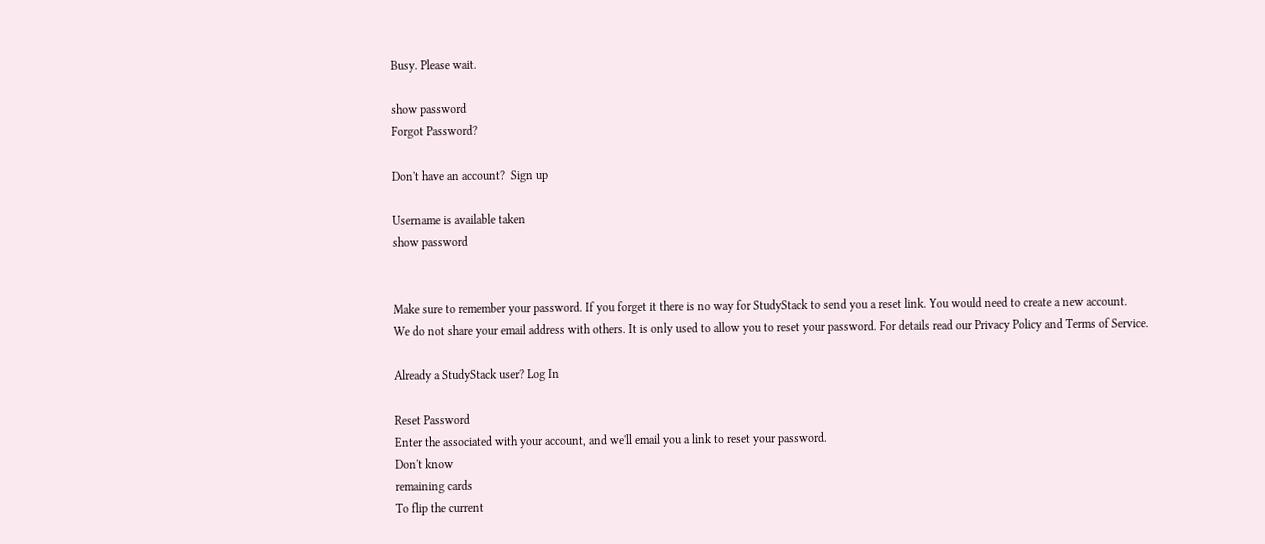Busy. Please wait.

show password
Forgot Password?

Don't have an account?  Sign up

Username is available taken
show password


Make sure to remember your password. If you forget it there is no way for StudyStack to send you a reset link. You would need to create a new account.
We do not share your email address with others. It is only used to allow you to reset your password. For details read our Privacy Policy and Terms of Service.

Already a StudyStack user? Log In

Reset Password
Enter the associated with your account, and we'll email you a link to reset your password.
Don't know
remaining cards
To flip the current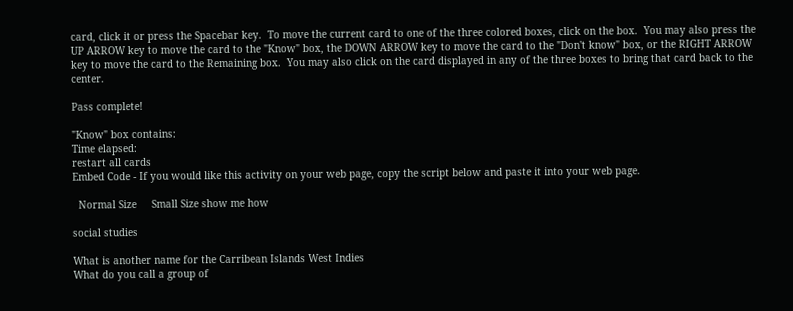card, click it or press the Spacebar key.  To move the current card to one of the three colored boxes, click on the box.  You may also press the UP ARROW key to move the card to the "Know" box, the DOWN ARROW key to move the card to the "Don't know" box, or the RIGHT ARROW key to move the card to the Remaining box.  You may also click on the card displayed in any of the three boxes to bring that card back to the center.

Pass complete!

"Know" box contains:
Time elapsed:
restart all cards
Embed Code - If you would like this activity on your web page, copy the script below and paste it into your web page.

  Normal Size     Small Size show me how

social studies

What is another name for the Carribean Islands West Indies
What do you call a group of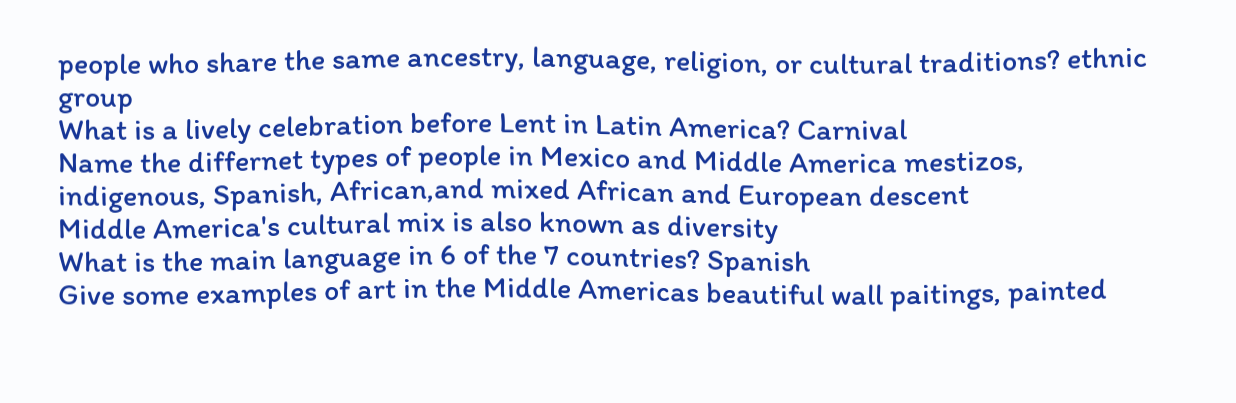people who share the same ancestry, language, religion, or cultural traditions? ethnic group
What is a lively celebration before Lent in Latin America? Carnival
Name the differnet types of people in Mexico and Middle America mestizos, indigenous, Spanish, African,and mixed African and European descent
Middle America's cultural mix is also known as diversity
What is the main language in 6 of the 7 countries? Spanish
Give some examples of art in the Middle Americas beautiful wall paitings, painted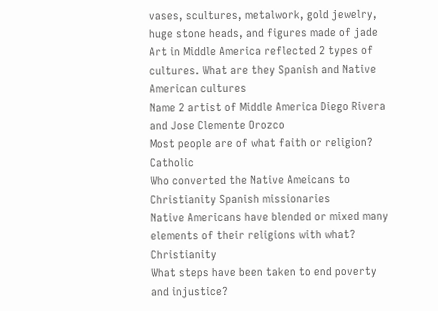vases, scultures, metalwork, gold jewelry, huge stone heads, and figures made of jade
Art in Middle America reflected 2 types of cultures. What are they Spanish and Native American cultures
Name 2 artist of Middle America Diego Rivera and Jose Clemente Orozco
Most people are of what faith or religion? Catholic
Who converted the Native Ameicans to Christianity Spanish missionaries
Native Americans have blended or mixed many elements of their religions with what? Christianity
What steps have been taken to end poverty and injustice?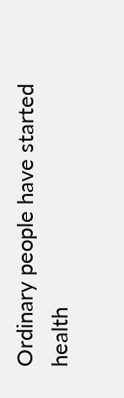Ordinary people have started health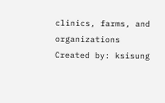clinics, farms, and organizations
Created by: ksisung